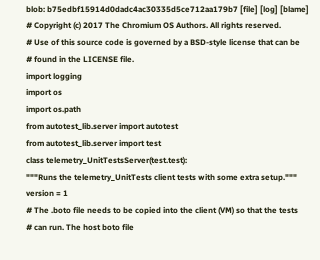blob: b75edbf15914d0dadc4ac30335d5ce712aa179b7 [file] [log] [blame]
# Copyright (c) 2017 The Chromium OS Authors. All rights reserved.
# Use of this source code is governed by a BSD-style license that can be
# found in the LICENSE file.
import logging
import os
import os.path
from autotest_lib.server import autotest
from autotest_lib.server import test
class telemetry_UnitTestsServer(test.test):
"""Runs the telemetry_UnitTests client tests with some extra setup."""
version = 1
# The .boto file needs to be copied into the client (VM) so that the tests
# can run. The host boto file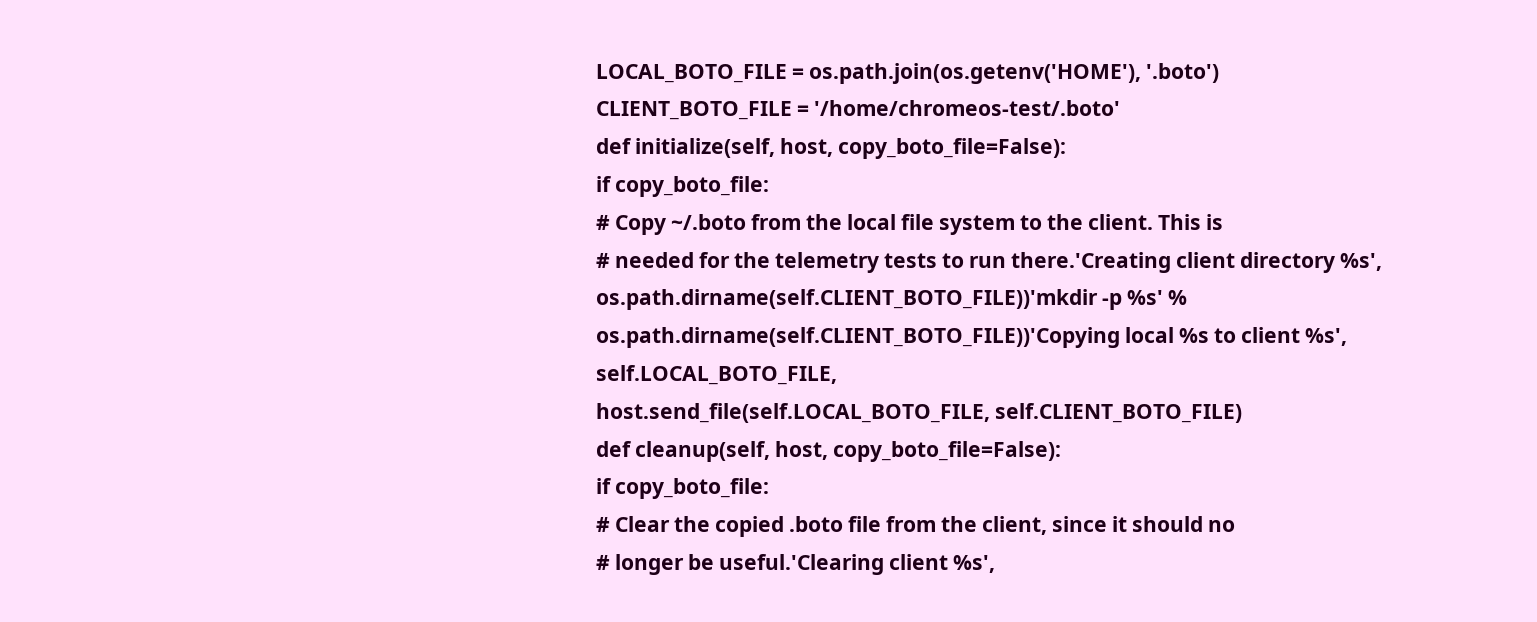LOCAL_BOTO_FILE = os.path.join(os.getenv('HOME'), '.boto')
CLIENT_BOTO_FILE = '/home/chromeos-test/.boto'
def initialize(self, host, copy_boto_file=False):
if copy_boto_file:
# Copy ~/.boto from the local file system to the client. This is
# needed for the telemetry tests to run there.'Creating client directory %s',
os.path.dirname(self.CLIENT_BOTO_FILE))'mkdir -p %s' % os.path.dirname(self.CLIENT_BOTO_FILE))'Copying local %s to client %s', self.LOCAL_BOTO_FILE,
host.send_file(self.LOCAL_BOTO_FILE, self.CLIENT_BOTO_FILE)
def cleanup(self, host, copy_boto_file=False):
if copy_boto_file:
# Clear the copied .boto file from the client, since it should no
# longer be useful.'Clearing client %s',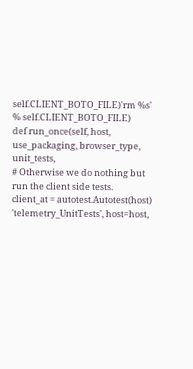self.CLIENT_BOTO_FILE)'rm %s' % self.CLIENT_BOTO_FILE)
def run_once(self, host, use_packaging, browser_type, unit_tests,
# Otherwise we do nothing but run the client side tests.
client_at = autotest.Autotest(host)
'telemetry_UnitTests', host=host,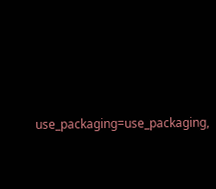use_packaging=use_packaging,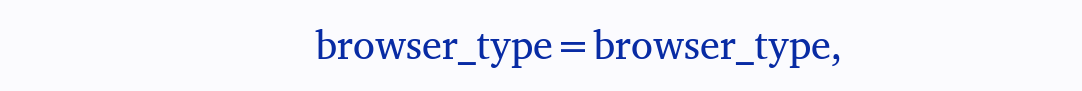browser_type=browser_type,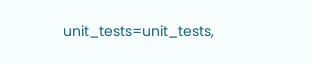unit_tests=unit_tests,